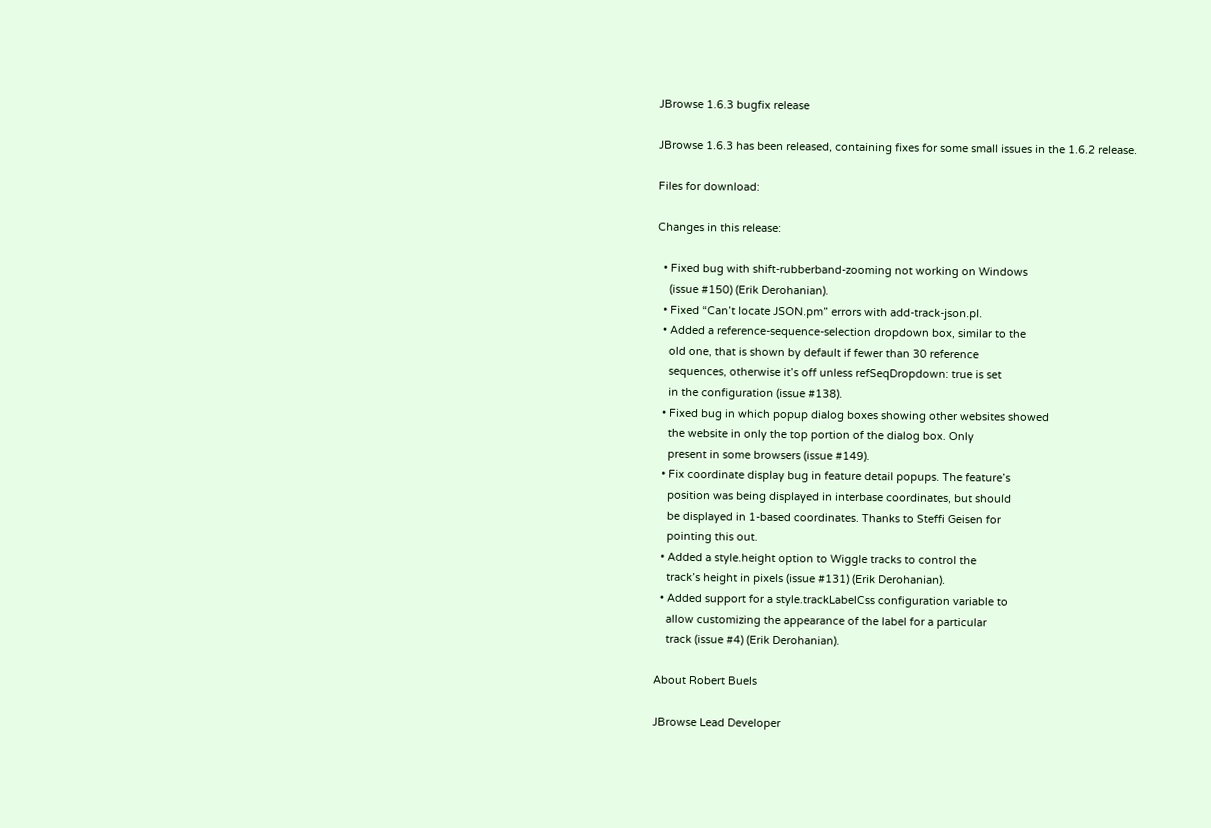JBrowse 1.6.3 bugfix release

JBrowse 1.6.3 has been released, containing fixes for some small issues in the 1.6.2 release.

Files for download:

Changes in this release:

  • Fixed bug with shift-rubberband-zooming not working on Windows
    (issue #150) (Erik Derohanian).
  • Fixed “Can’t locate JSON.pm” errors with add-track-json.pl.
  • Added a reference-sequence-selection dropdown box, similar to the
    old one, that is shown by default if fewer than 30 reference
    sequences, otherwise it’s off unless refSeqDropdown: true is set
    in the configuration (issue #138).
  • Fixed bug in which popup dialog boxes showing other websites showed
    the website in only the top portion of the dialog box. Only
    present in some browsers (issue #149).
  • Fix coordinate display bug in feature detail popups. The feature’s
    position was being displayed in interbase coordinates, but should
    be displayed in 1-based coordinates. Thanks to Steffi Geisen for
    pointing this out.
  • Added a style.height option to Wiggle tracks to control the
    track’s height in pixels (issue #131) (Erik Derohanian).
  • Added support for a style.trackLabelCss configuration variable to
    allow customizing the appearance of the label for a particular
    track (issue #4) (Erik Derohanian).

About Robert Buels

JBrowse Lead Developer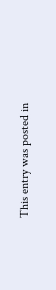This entry was posted in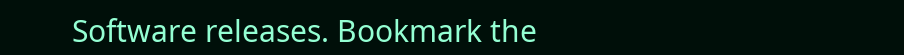Software releases. Bookmark the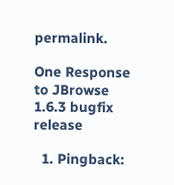permalink.

One Response to JBrowse 1.6.3 bugfix release

  1. Pingback: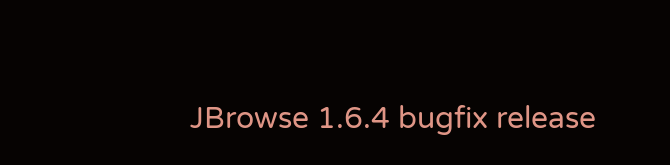JBrowse 1.6.4 bugfix release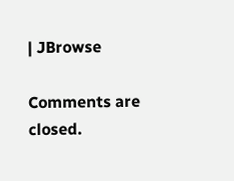| JBrowse

Comments are closed.